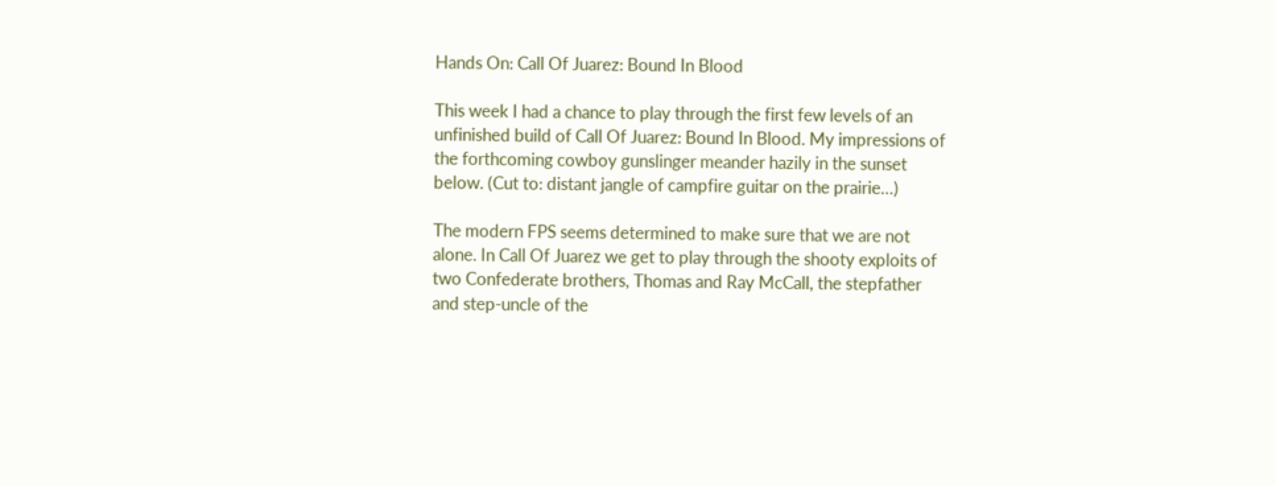Hands On: Call Of Juarez: Bound In Blood

This week I had a chance to play through the first few levels of an unfinished build of Call Of Juarez: Bound In Blood. My impressions of the forthcoming cowboy gunslinger meander hazily in the sunset below. (Cut to: distant jangle of campfire guitar on the prairie…)

The modern FPS seems determined to make sure that we are not alone. In Call Of Juarez we get to play through the shooty exploits of two Confederate brothers, Thomas and Ray McCall, the stepfather and step-uncle of the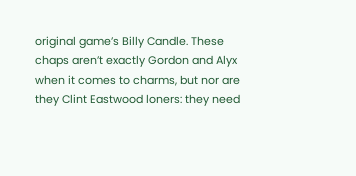original game’s Billy Candle. These chaps aren’t exactly Gordon and Alyx when it comes to charms, but nor are they Clint Eastwood loners: they need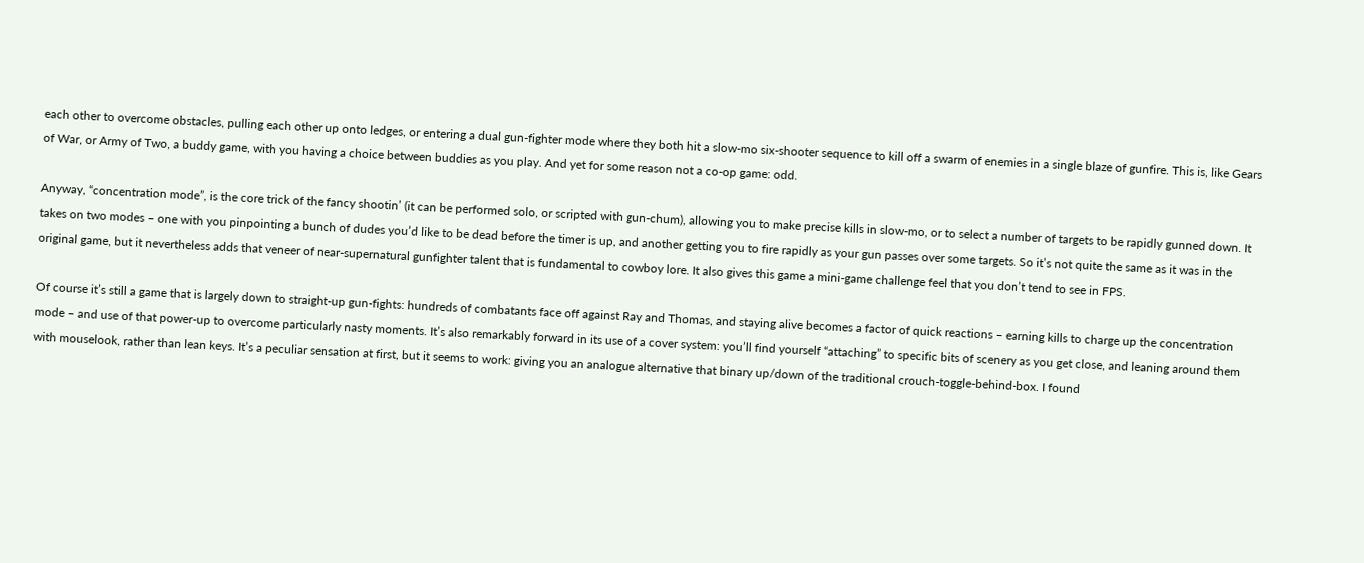each other to overcome obstacles, pulling each other up onto ledges, or entering a dual gun-fighter mode where they both hit a slow-mo six-shooter sequence to kill off a swarm of enemies in a single blaze of gunfire. This is, like Gears of War, or Army of Two, a buddy game, with you having a choice between buddies as you play. And yet for some reason not a co-op game: odd.

Anyway, “concentration mode”, is the core trick of the fancy shootin’ (it can be performed solo, or scripted with gun-chum), allowing you to make precise kills in slow-mo, or to select a number of targets to be rapidly gunned down. It takes on two modes – one with you pinpointing a bunch of dudes you’d like to be dead before the timer is up, and another getting you to fire rapidly as your gun passes over some targets. So it’s not quite the same as it was in the original game, but it nevertheless adds that veneer of near-supernatural gunfighter talent that is fundamental to cowboy lore. It also gives this game a mini-game challenge feel that you don’t tend to see in FPS.

Of course it’s still a game that is largely down to straight-up gun-fights: hundreds of combatants face off against Ray and Thomas, and staying alive becomes a factor of quick reactions – earning kills to charge up the concentration mode – and use of that power-up to overcome particularly nasty moments. It’s also remarkably forward in its use of a cover system: you’ll find yourself “attaching” to specific bits of scenery as you get close, and leaning around them with mouselook, rather than lean keys. It’s a peculiar sensation at first, but it seems to work: giving you an analogue alternative that binary up/down of the traditional crouch-toggle-behind-box. I found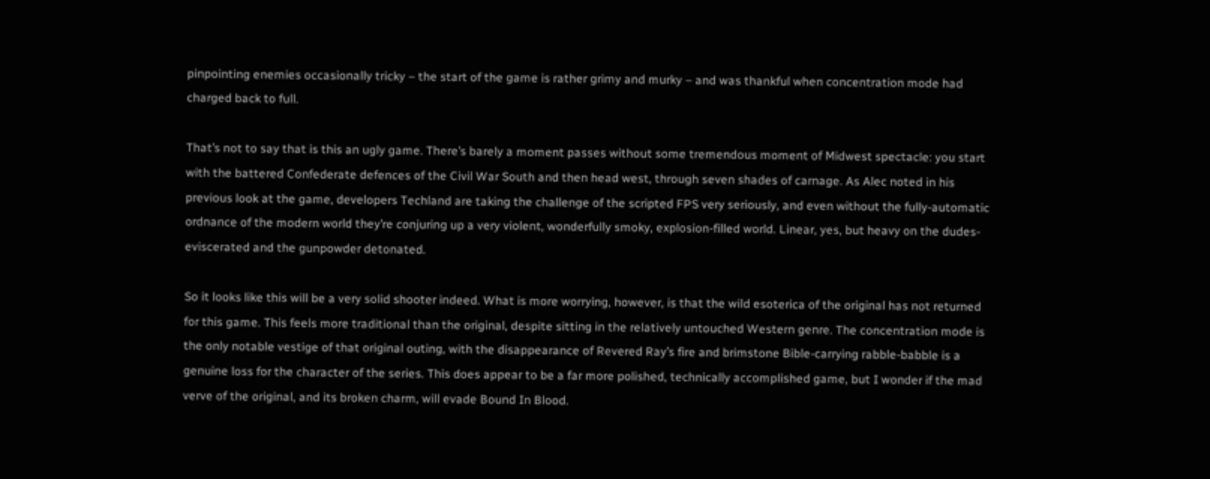pinpointing enemies occasionally tricky – the start of the game is rather grimy and murky – and was thankful when concentration mode had charged back to full.

That’s not to say that is this an ugly game. There’s barely a moment passes without some tremendous moment of Midwest spectacle: you start with the battered Confederate defences of the Civil War South and then head west, through seven shades of carnage. As Alec noted in his previous look at the game, developers Techland are taking the challenge of the scripted FPS very seriously, and even without the fully-automatic ordnance of the modern world they’re conjuring up a very violent, wonderfully smoky, explosion-filled world. Linear, yes, but heavy on the dudes-eviscerated and the gunpowder detonated.

So it looks like this will be a very solid shooter indeed. What is more worrying, however, is that the wild esoterica of the original has not returned for this game. This feels more traditional than the original, despite sitting in the relatively untouched Western genre. The concentration mode is the only notable vestige of that original outing, with the disappearance of Revered Ray’s fire and brimstone Bible-carrying rabble-babble is a genuine loss for the character of the series. This does appear to be a far more polished, technically accomplished game, but I wonder if the mad verve of the original, and its broken charm, will evade Bound In Blood.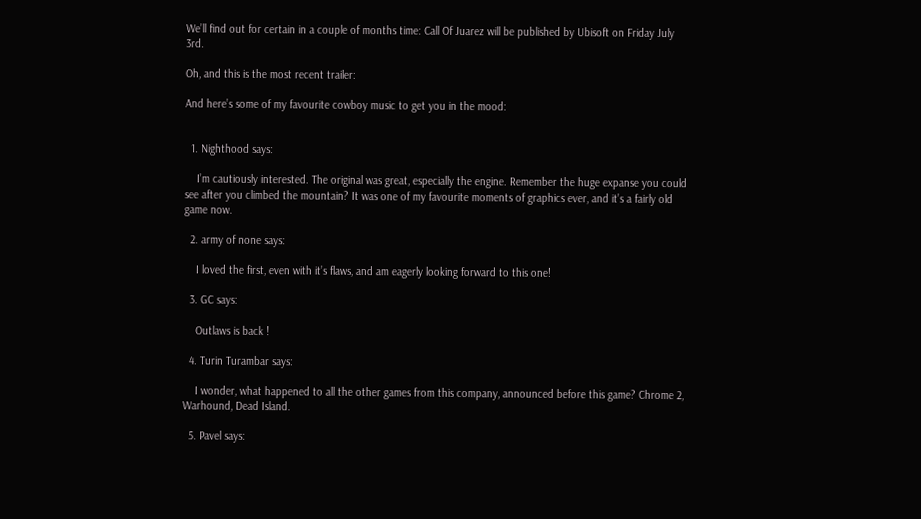We’ll find out for certain in a couple of months time: Call Of Juarez will be published by Ubisoft on Friday July 3rd.

Oh, and this is the most recent trailer:

And here’s some of my favourite cowboy music to get you in the mood:


  1. Nighthood says:

    I’m cautiously interested. The original was great, especially the engine. Remember the huge expanse you could see after you climbed the mountain? It was one of my favourite moments of graphics ever, and it’s a fairly old game now.

  2. army of none says:

    I loved the first, even with it’s flaws, and am eagerly looking forward to this one!

  3. GC says:

    Outlaws is back !

  4. Turin Turambar says:

    I wonder, what happened to all the other games from this company, announced before this game? Chrome 2, Warhound, Dead Island.

  5. Pavel says: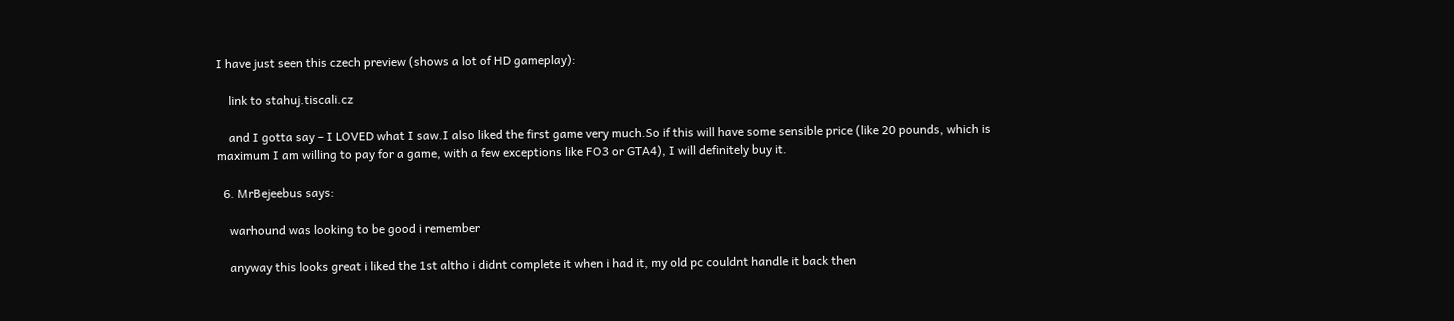I have just seen this czech preview (shows a lot of HD gameplay):

    link to stahuj.tiscali.cz

    and I gotta say – I LOVED what I saw.I also liked the first game very much.So if this will have some sensible price (like 20 pounds, which is maximum I am willing to pay for a game, with a few exceptions like FO3 or GTA4), I will definitely buy it.

  6. MrBejeebus says:

    warhound was looking to be good i remember

    anyway this looks great i liked the 1st altho i didnt complete it when i had it, my old pc couldnt handle it back then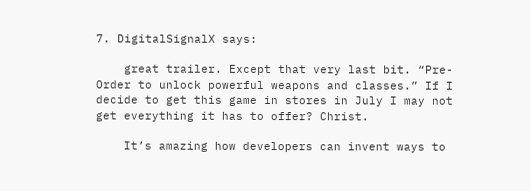7. DigitalSignalX says:

    great trailer. Except that very last bit. “Pre-Order to unlock powerful weapons and classes.” If I decide to get this game in stores in July I may not get everything it has to offer? Christ.

    It’s amazing how developers can invent ways to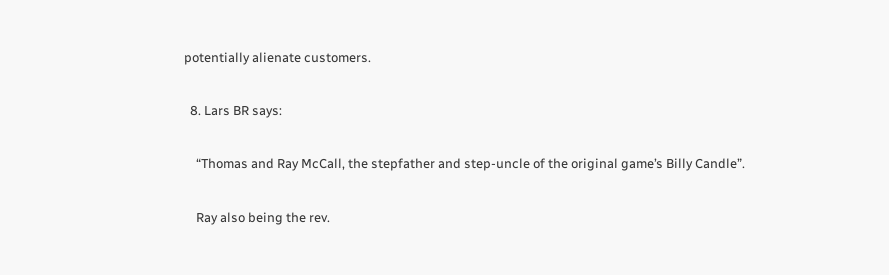potentially alienate customers.

  8. Lars BR says:

    “Thomas and Ray McCall, the stepfather and step-uncle of the original game’s Billy Candle”.

    Ray also being the rev.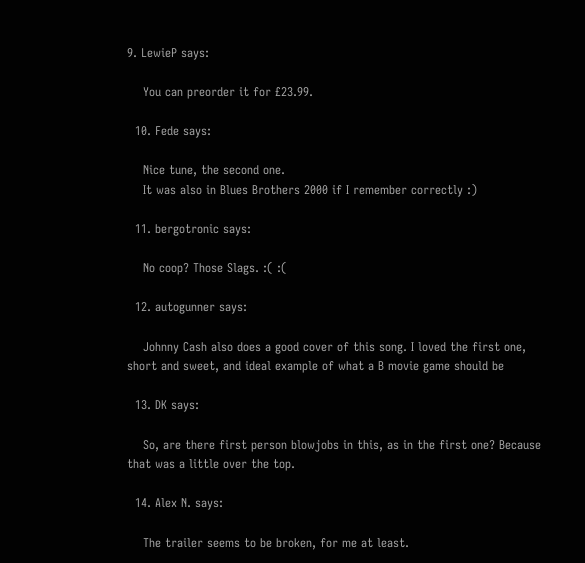9. LewieP says:

    You can preorder it for £23.99.

  10. Fede says:

    Nice tune, the second one.
    It was also in Blues Brothers 2000 if I remember correctly :)

  11. bergotronic says:

    No coop? Those Slags. :( :(

  12. autogunner says:

    Johnny Cash also does a good cover of this song. I loved the first one, short and sweet, and ideal example of what a B movie game should be

  13. DK says:

    So, are there first person blowjobs in this, as in the first one? Because that was a little over the top.

  14. Alex N. says:

    The trailer seems to be broken, for me at least.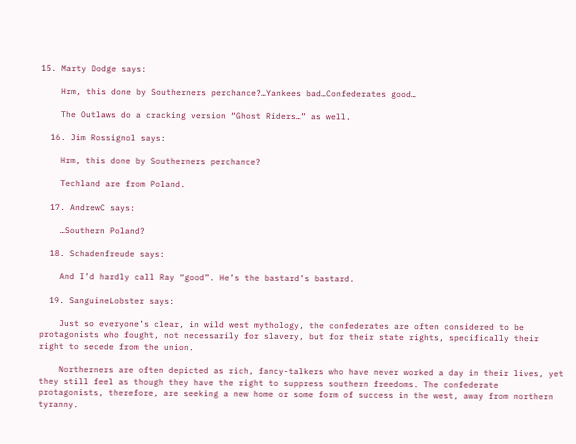15. Marty Dodge says:

    Hrm, this done by Southerners perchance?…Yankees bad…Confederates good…

    The Outlaws do a cracking version “Ghost Riders…” as well.

  16. Jim Rossignol says:

    Hrm, this done by Southerners perchance?

    Techland are from Poland.

  17. AndrewC says:

    …Southern Poland?

  18. Schadenfreude says:

    And I’d hardly call Ray “good”. He’s the bastard’s bastard.

  19. SanguineLobster says:

    Just so everyone’s clear, in wild west mythology, the confederates are often considered to be protagonists who fought, not necessarily for slavery, but for their state rights, specifically their right to secede from the union.

    Northerners are often depicted as rich, fancy-talkers who have never worked a day in their lives, yet they still feel as though they have the right to suppress southern freedoms. The confederate protagonists, therefore, are seeking a new home or some form of success in the west, away from northern tyranny.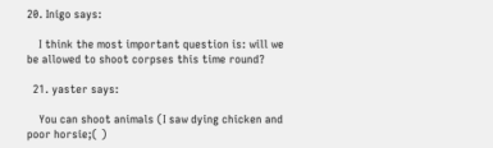20. Inigo says:

    I think the most important question is: will we be allowed to shoot corpses this time round?

  21. yaster says:

    You can shoot animals (I saw dying chicken and poor horsie;( )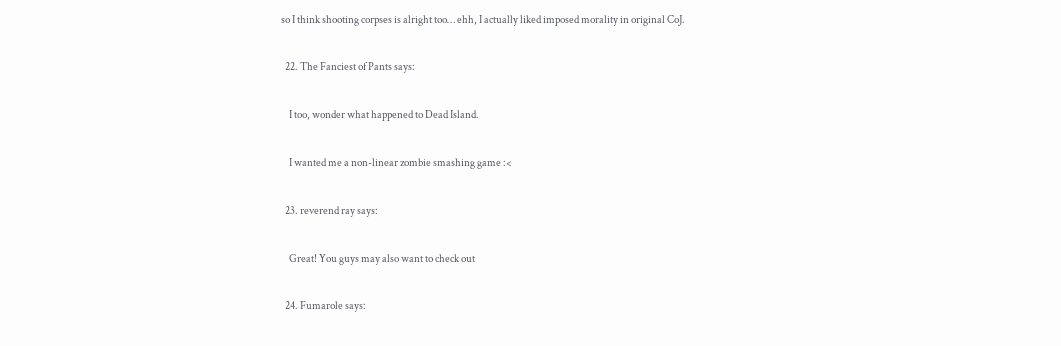so I think shooting corpses is alright too… ehh, I actually liked imposed morality in original CoJ.

  22. The Fanciest of Pants says:

    I too, wonder what happened to Dead Island.

    I wanted me a non-linear zombie smashing game :<

  23. reverend ray says:

    Great! You guys may also want to check out

  24. Fumarole says: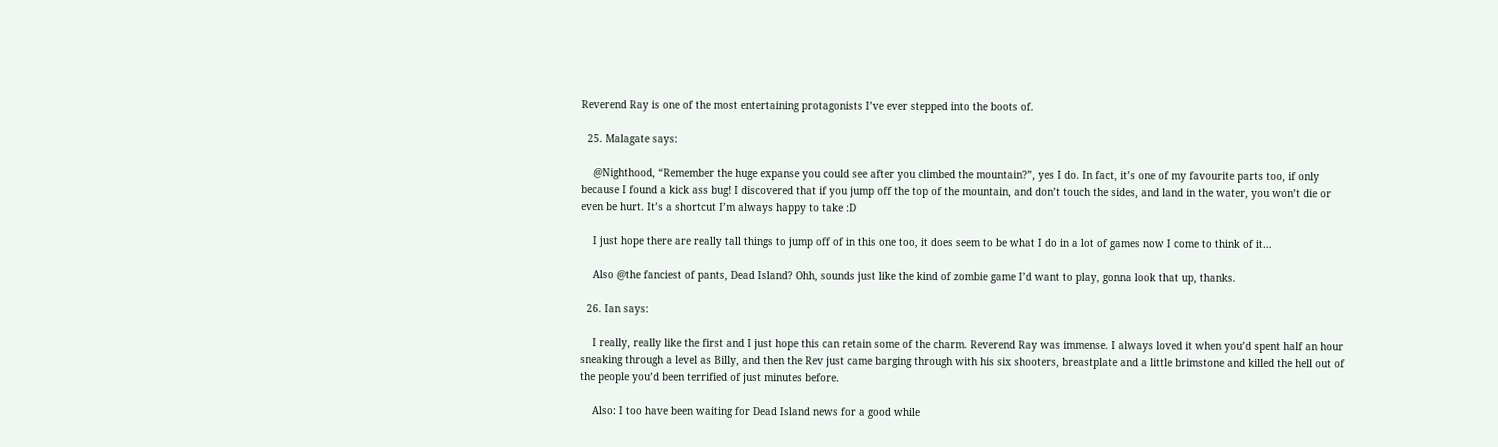Reverend Ray is one of the most entertaining protagonists I’ve ever stepped into the boots of.

  25. Malagate says:

    @Nighthood, “Remember the huge expanse you could see after you climbed the mountain?”, yes I do. In fact, it’s one of my favourite parts too, if only because I found a kick ass bug! I discovered that if you jump off the top of the mountain, and don’t touch the sides, and land in the water, you won’t die or even be hurt. It’s a shortcut I’m always happy to take :D

    I just hope there are really tall things to jump off of in this one too, it does seem to be what I do in a lot of games now I come to think of it…

    Also @the fanciest of pants, Dead Island? Ohh, sounds just like the kind of zombie game I’d want to play, gonna look that up, thanks.

  26. Ian says:

    I really, really like the first and I just hope this can retain some of the charm. Reverend Ray was immense. I always loved it when you’d spent half an hour sneaking through a level as Billy, and then the Rev just came barging through with his six shooters, breastplate and a little brimstone and killed the hell out of the people you’d been terrified of just minutes before.

    Also: I too have been waiting for Dead Island news for a good while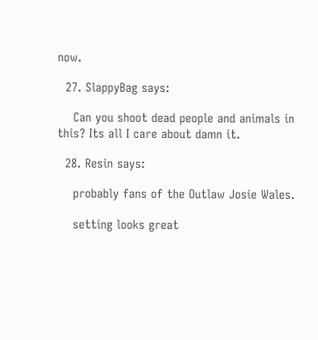now.

  27. SlappyBag says:

    Can you shoot dead people and animals in this? Its all I care about damn it.

  28. Resin says:

    probably fans of the Outlaw Josie Wales.

    setting looks great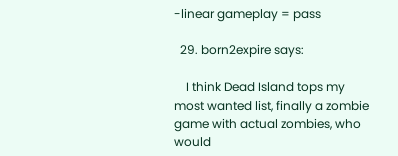-linear gameplay = pass

  29. born2expire says:

    I think Dead Island tops my most wanted list, finally a zombie game with actual zombies, who would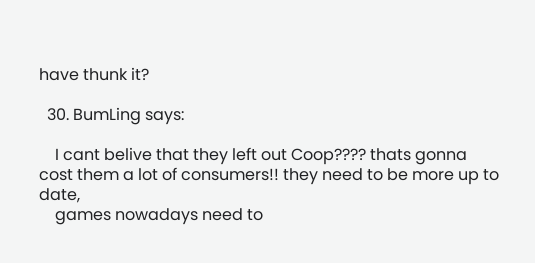have thunk it?

  30. BumLing says:

    I cant belive that they left out Coop???? thats gonna cost them a lot of consumers!! they need to be more up to date,
    games nowadays need to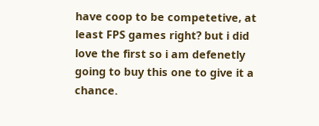have coop to be competetive, at least FPS games right? but i did love the first so i am defenetly going to buy this one to give it a chance.